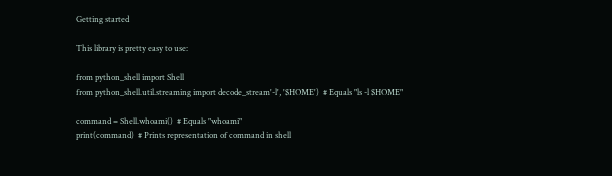Getting started

This library is pretty easy to use:

from python_shell import Shell
from python_shell.util.streaming import decode_stream'-l', '$HOME')  # Equals "ls -l $HOME"

command = Shell.whoami()  # Equals "whoami"
print(command)  # Prints representation of command in shell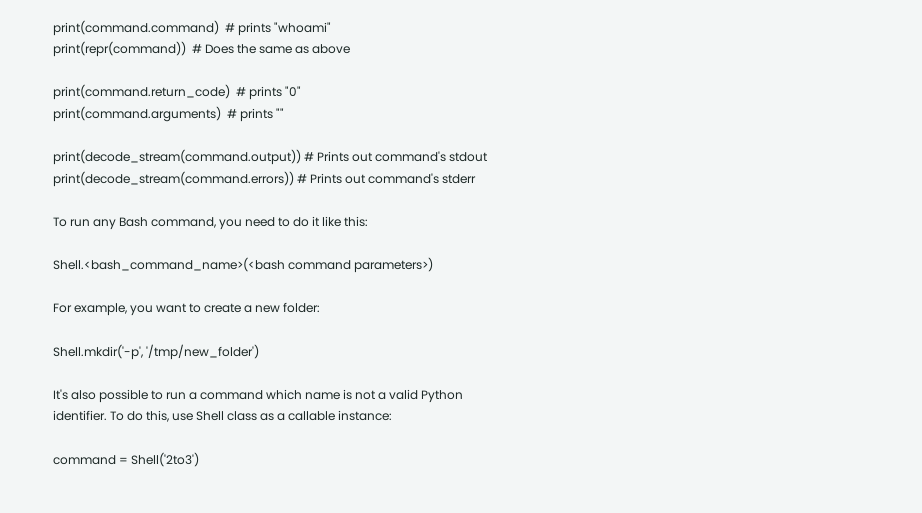print(command.command)  # prints "whoami"
print(repr(command))  # Does the same as above

print(command.return_code)  # prints "0"
print(command.arguments)  # prints ""

print(decode_stream(command.output)) # Prints out command's stdout
print(decode_stream(command.errors)) # Prints out command's stderr

To run any Bash command, you need to do it like this:

Shell.<bash_command_name>(<bash command parameters>)

For example, you want to create a new folder:

Shell.mkdir('-p', '/tmp/new_folder')

It's also possible to run a command which name is not a valid Python identifier. To do this, use Shell class as a callable instance:

command = Shell('2to3')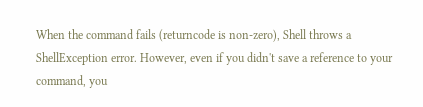When the command fails (returncode is non-zero), Shell throws a ShellException error. However, even if you didn't save a reference to your command, you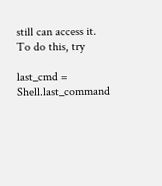still can access it. To do this, try

last_cmd = Shell.last_command